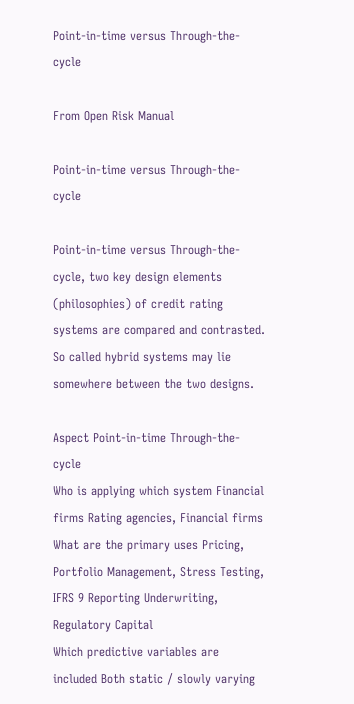Point-in-time versus Through-the-cycle

From Open Risk Manual

Point-in-time versus Through-the-cycle

Point-in-time versus Through-the-cycle, two key design elements (philosophies) of credit rating systems are compared and contrasted. So called hybrid systems may lie somewhere between the two designs.

Aspect Point-in-time Through-the-cycle
Who is applying which system Financial firms Rating agencies, Financial firms
What are the primary uses Pricing, Portfolio Management, Stress Testing, IFRS 9 Reporting Underwriting, Regulatory Capital
Which predictive variables are included Both static / slowly varying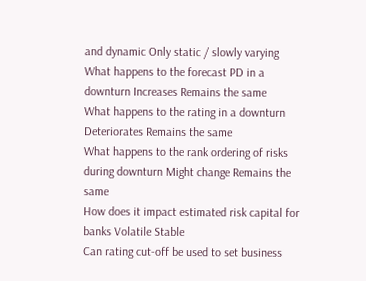and dynamic Only static / slowly varying
What happens to the forecast PD in a downturn Increases Remains the same
What happens to the rating in a downturn Deteriorates Remains the same
What happens to the rank ordering of risks during downturn Might change Remains the same
How does it impact estimated risk capital for banks Volatile Stable
Can rating cut-off be used to set business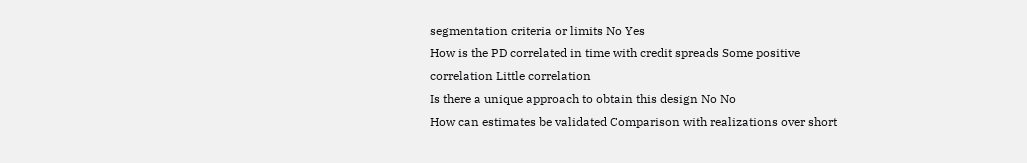segmentation criteria or limits No Yes
How is the PD correlated in time with credit spreads Some positive correlation Little correlation
Is there a unique approach to obtain this design No No
How can estimates be validated Comparison with realizations over short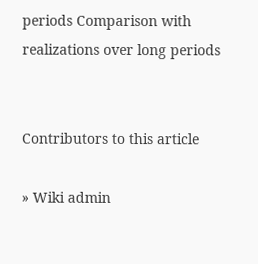periods Comparison with realizations over long periods


Contributors to this article

» Wiki admin